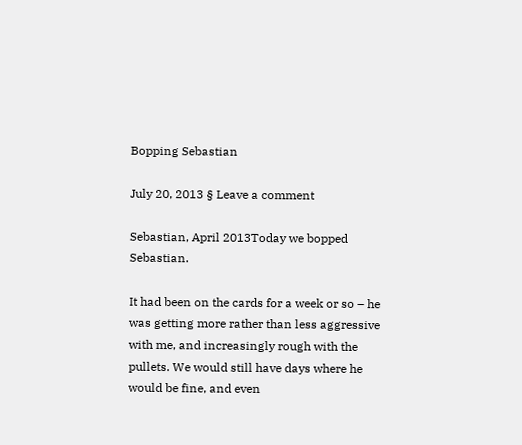Bopping Sebastian

July 20, 2013 § Leave a comment

Sebastian, April 2013Today we bopped Sebastian.

It had been on the cards for a week or so – he was getting more rather than less aggressive with me, and increasingly rough with the pullets. We would still have days where he would be fine, and even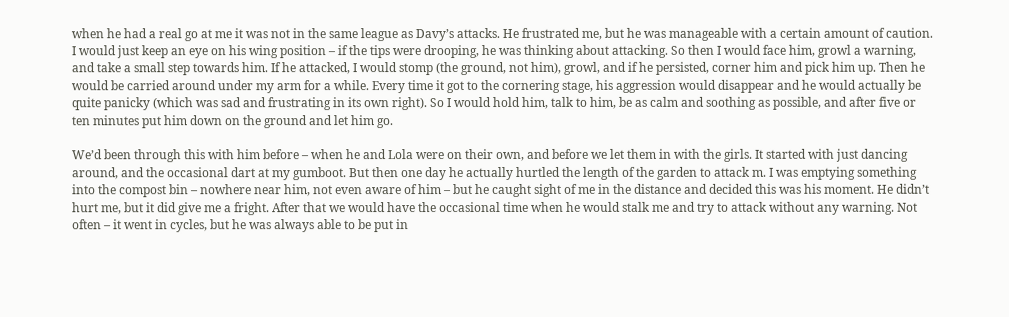when he had a real go at me it was not in the same league as Davy’s attacks. He frustrated me, but he was manageable with a certain amount of caution. I would just keep an eye on his wing position – if the tips were drooping, he was thinking about attacking. So then I would face him, growl a warning, and take a small step towards him. If he attacked, I would stomp (the ground, not him), growl, and if he persisted, corner him and pick him up. Then he would be carried around under my arm for a while. Every time it got to the cornering stage, his aggression would disappear and he would actually be quite panicky (which was sad and frustrating in its own right). So I would hold him, talk to him, be as calm and soothing as possible, and after five or ten minutes put him down on the ground and let him go.

We’d been through this with him before – when he and Lola were on their own, and before we let them in with the girls. It started with just dancing around, and the occasional dart at my gumboot. But then one day he actually hurtled the length of the garden to attack m. I was emptying something into the compost bin – nowhere near him, not even aware of him – but he caught sight of me in the distance and decided this was his moment. He didn’t hurt me, but it did give me a fright. After that we would have the occasional time when he would stalk me and try to attack without any warning. Not often – it went in cycles, but he was always able to be put in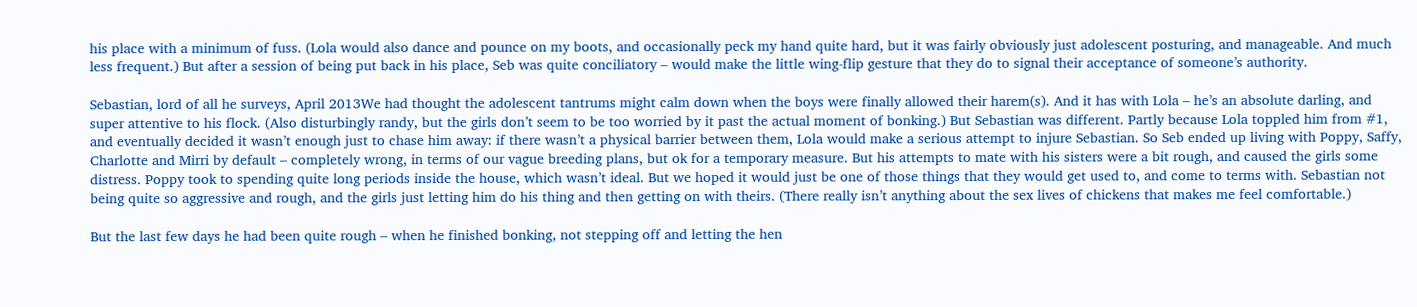his place with a minimum of fuss. (Lola would also dance and pounce on my boots, and occasionally peck my hand quite hard, but it was fairly obviously just adolescent posturing, and manageable. And much less frequent.) But after a session of being put back in his place, Seb was quite conciliatory – would make the little wing-flip gesture that they do to signal their acceptance of someone’s authority.

Sebastian, lord of all he surveys, April 2013We had thought the adolescent tantrums might calm down when the boys were finally allowed their harem(s). And it has with Lola – he’s an absolute darling, and super attentive to his flock. (Also disturbingly randy, but the girls don’t seem to be too worried by it past the actual moment of bonking.) But Sebastian was different. Partly because Lola toppled him from #1, and eventually decided it wasn’t enough just to chase him away: if there wasn’t a physical barrier between them, Lola would make a serious attempt to injure Sebastian. So Seb ended up living with Poppy, Saffy, Charlotte and Mirri by default – completely wrong, in terms of our vague breeding plans, but ok for a temporary measure. But his attempts to mate with his sisters were a bit rough, and caused the girls some distress. Poppy took to spending quite long periods inside the house, which wasn’t ideal. But we hoped it would just be one of those things that they would get used to, and come to terms with. Sebastian not being quite so aggressive and rough, and the girls just letting him do his thing and then getting on with theirs. (There really isn’t anything about the sex lives of chickens that makes me feel comfortable.)

But the last few days he had been quite rough – when he finished bonking, not stepping off and letting the hen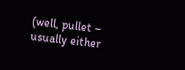(well, pullet – usually either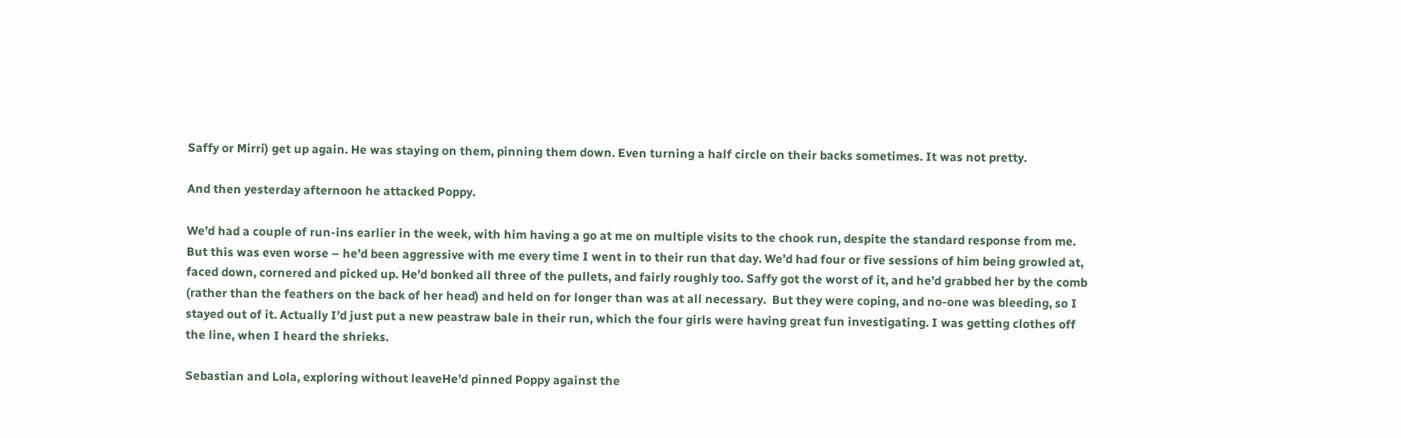Saffy or Mirri) get up again. He was staying on them, pinning them down. Even turning a half circle on their backs sometimes. It was not pretty.

And then yesterday afternoon he attacked Poppy.

We’d had a couple of run-ins earlier in the week, with him having a go at me on multiple visits to the chook run, despite the standard response from me. But this was even worse – he’d been aggressive with me every time I went in to their run that day. We’d had four or five sessions of him being growled at, faced down, cornered and picked up. He’d bonked all three of the pullets, and fairly roughly too. Saffy got the worst of it, and he’d grabbed her by the comb (rather than the feathers on the back of her head) and held on for longer than was at all necessary.  But they were coping, and no-one was bleeding, so I stayed out of it. Actually I’d just put a new peastraw bale in their run, which the four girls were having great fun investigating. I was getting clothes off the line, when I heard the shrieks.

Sebastian and Lola, exploring without leaveHe’d pinned Poppy against the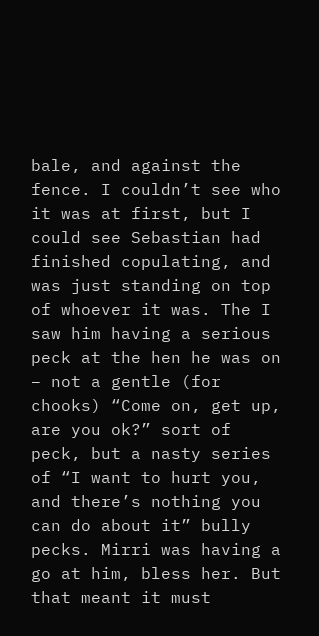bale, and against the fence. I couldn’t see who it was at first, but I could see Sebastian had finished copulating, and was just standing on top of whoever it was. The I saw him having a serious peck at the hen he was on – not a gentle (for chooks) “Come on, get up, are you ok?” sort of peck, but a nasty series of “I want to hurt you, and there’s nothing you can do about it” bully pecks. Mirri was having a go at him, bless her. But that meant it must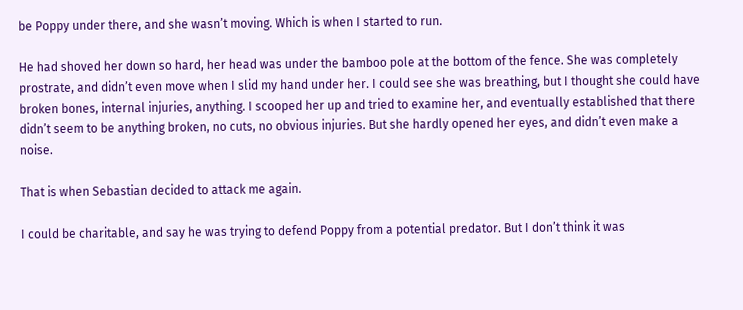be Poppy under there, and she wasn’t moving. Which is when I started to run.

He had shoved her down so hard, her head was under the bamboo pole at the bottom of the fence. She was completely prostrate, and didn’t even move when I slid my hand under her. I could see she was breathing, but I thought she could have broken bones, internal injuries, anything. I scooped her up and tried to examine her, and eventually established that there didn’t seem to be anything broken, no cuts, no obvious injuries. But she hardly opened her eyes, and didn’t even make a noise.

That is when Sebastian decided to attack me again.

I could be charitable, and say he was trying to defend Poppy from a potential predator. But I don’t think it was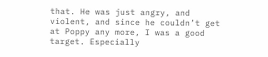that. He was just angry, and violent, and since he couldn’t get at Poppy any more, I was a good target. Especially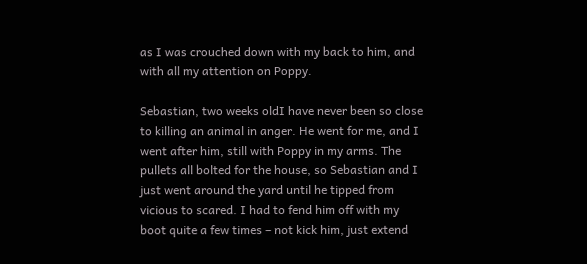as I was crouched down with my back to him, and with all my attention on Poppy.

Sebastian, two weeks oldI have never been so close to killing an animal in anger. He went for me, and I went after him, still with Poppy in my arms. The pullets all bolted for the house, so Sebastian and I just went around the yard until he tipped from vicious to scared. I had to fend him off with my boot quite a few times – not kick him, just extend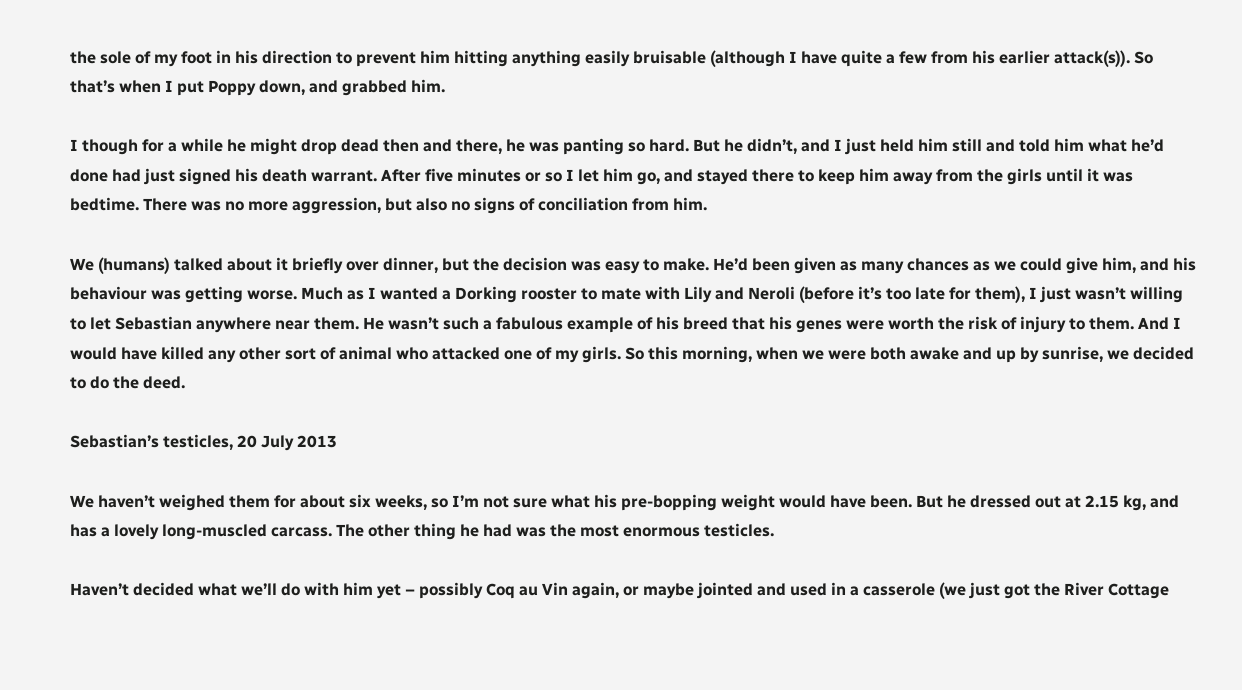the sole of my foot in his direction to prevent him hitting anything easily bruisable (although I have quite a few from his earlier attack(s)). So that’s when I put Poppy down, and grabbed him.

I though for a while he might drop dead then and there, he was panting so hard. But he didn’t, and I just held him still and told him what he’d done had just signed his death warrant. After five minutes or so I let him go, and stayed there to keep him away from the girls until it was bedtime. There was no more aggression, but also no signs of conciliation from him.

We (humans) talked about it briefly over dinner, but the decision was easy to make. He’d been given as many chances as we could give him, and his behaviour was getting worse. Much as I wanted a Dorking rooster to mate with Lily and Neroli (before it’s too late for them), I just wasn’t willing to let Sebastian anywhere near them. He wasn’t such a fabulous example of his breed that his genes were worth the risk of injury to them. And I would have killed any other sort of animal who attacked one of my girls. So this morning, when we were both awake and up by sunrise, we decided to do the deed.

Sebastian’s testicles, 20 July 2013

We haven’t weighed them for about six weeks, so I’m not sure what his pre-bopping weight would have been. But he dressed out at 2.15 kg, and has a lovely long-muscled carcass. The other thing he had was the most enormous testicles.

Haven’t decided what we’ll do with him yet – possibly Coq au Vin again, or maybe jointed and used in a casserole (we just got the River Cottage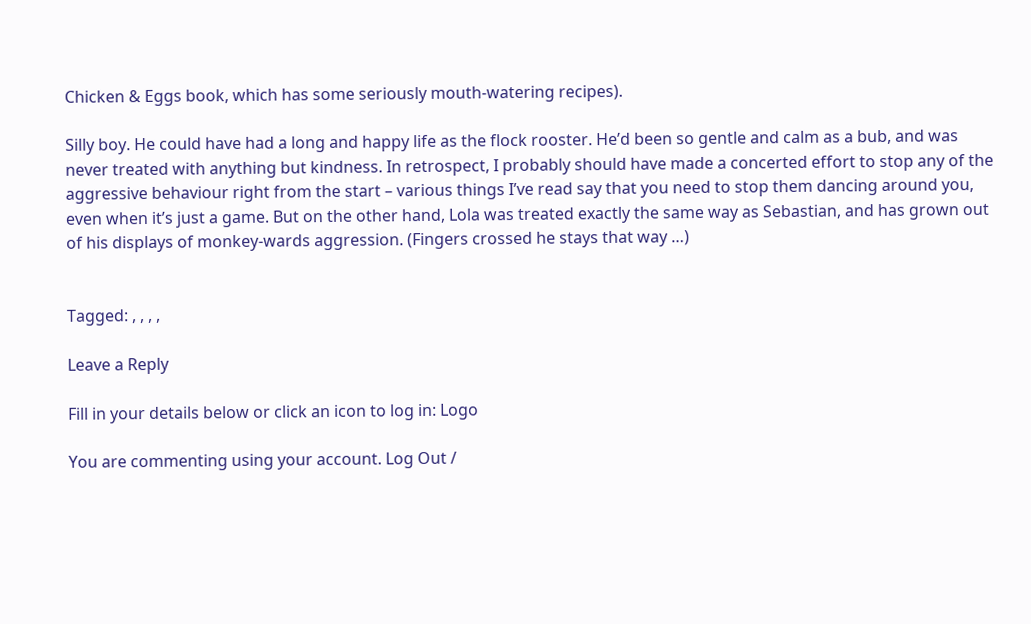Chicken & Eggs book, which has some seriously mouth-watering recipes).

Silly boy. He could have had a long and happy life as the flock rooster. He’d been so gentle and calm as a bub, and was never treated with anything but kindness. In retrospect, I probably should have made a concerted effort to stop any of the aggressive behaviour right from the start – various things I’ve read say that you need to stop them dancing around you, even when it’s just a game. But on the other hand, Lola was treated exactly the same way as Sebastian, and has grown out of his displays of monkey-wards aggression. (Fingers crossed he stays that way …)


Tagged: , , , ,

Leave a Reply

Fill in your details below or click an icon to log in: Logo

You are commenting using your account. Log Out /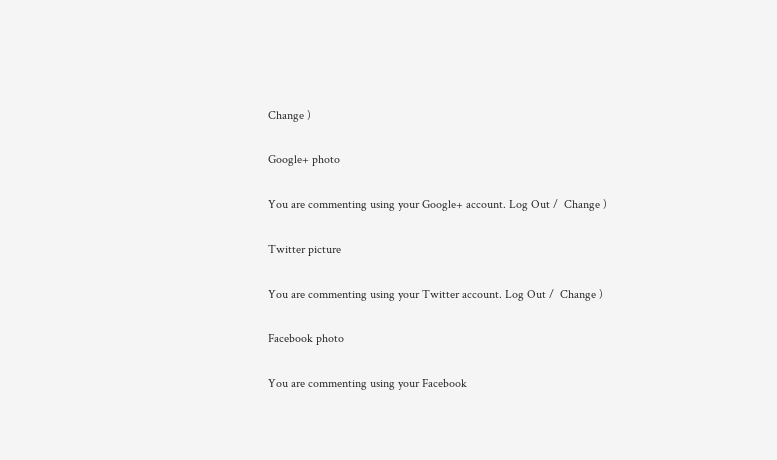Change )

Google+ photo

You are commenting using your Google+ account. Log Out /  Change )

Twitter picture

You are commenting using your Twitter account. Log Out /  Change )

Facebook photo

You are commenting using your Facebook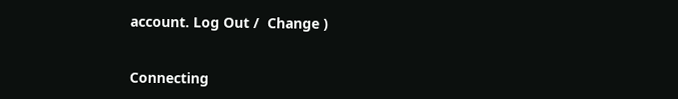account. Log Out /  Change )


Connecting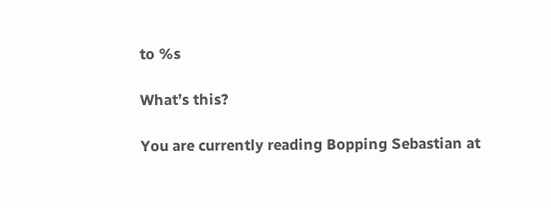to %s

What’s this?

You are currently reading Bopping Sebastian at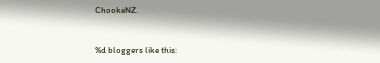ChookeNZ.


%d bloggers like this: